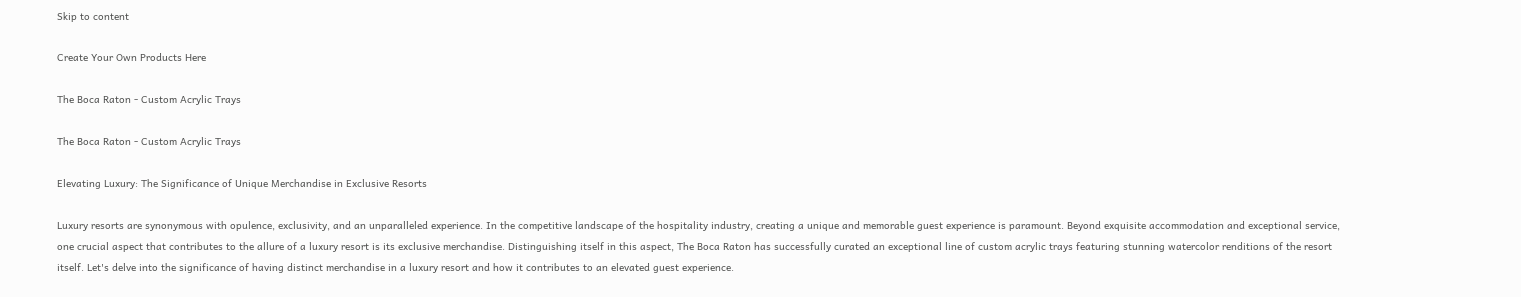Skip to content

Create Your Own Products Here

The Boca Raton - Custom Acrylic Trays

The Boca Raton - Custom Acrylic Trays

Elevating Luxury: The Significance of Unique Merchandise in Exclusive Resorts

Luxury resorts are synonymous with opulence, exclusivity, and an unparalleled experience. In the competitive landscape of the hospitality industry, creating a unique and memorable guest experience is paramount. Beyond exquisite accommodation and exceptional service, one crucial aspect that contributes to the allure of a luxury resort is its exclusive merchandise. Distinguishing itself in this aspect, The Boca Raton has successfully curated an exceptional line of custom acrylic trays featuring stunning watercolor renditions of the resort itself. Let's delve into the significance of having distinct merchandise in a luxury resort and how it contributes to an elevated guest experience.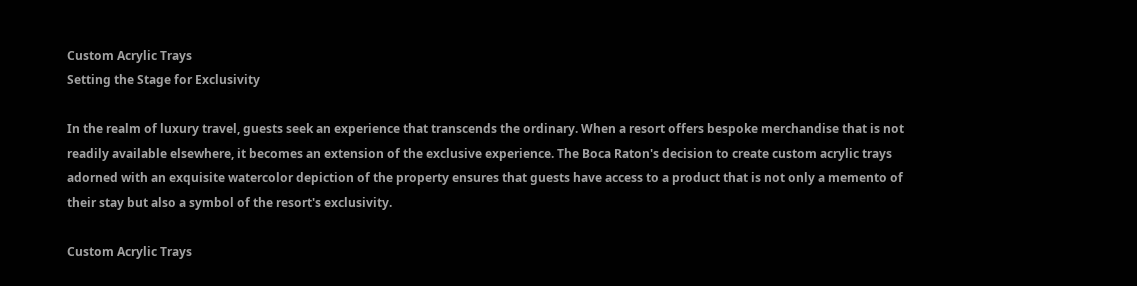Custom Acrylic Trays
Setting the Stage for Exclusivity

In the realm of luxury travel, guests seek an experience that transcends the ordinary. When a resort offers bespoke merchandise that is not readily available elsewhere, it becomes an extension of the exclusive experience. The Boca Raton's decision to create custom acrylic trays adorned with an exquisite watercolor depiction of the property ensures that guests have access to a product that is not only a memento of their stay but also a symbol of the resort's exclusivity.

Custom Acrylic Trays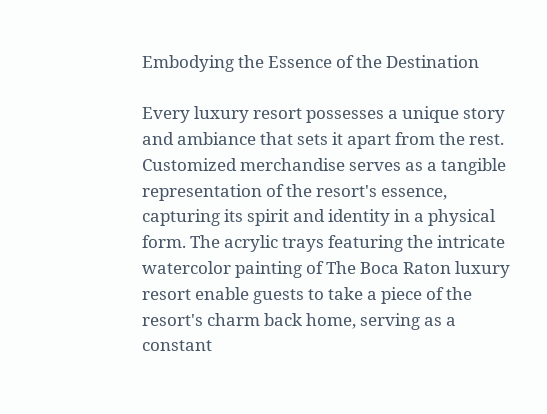Embodying the Essence of the Destination

Every luxury resort possesses a unique story and ambiance that sets it apart from the rest. Customized merchandise serves as a tangible representation of the resort's essence, capturing its spirit and identity in a physical form. The acrylic trays featuring the intricate watercolor painting of The Boca Raton luxury resort enable guests to take a piece of the resort's charm back home, serving as a constant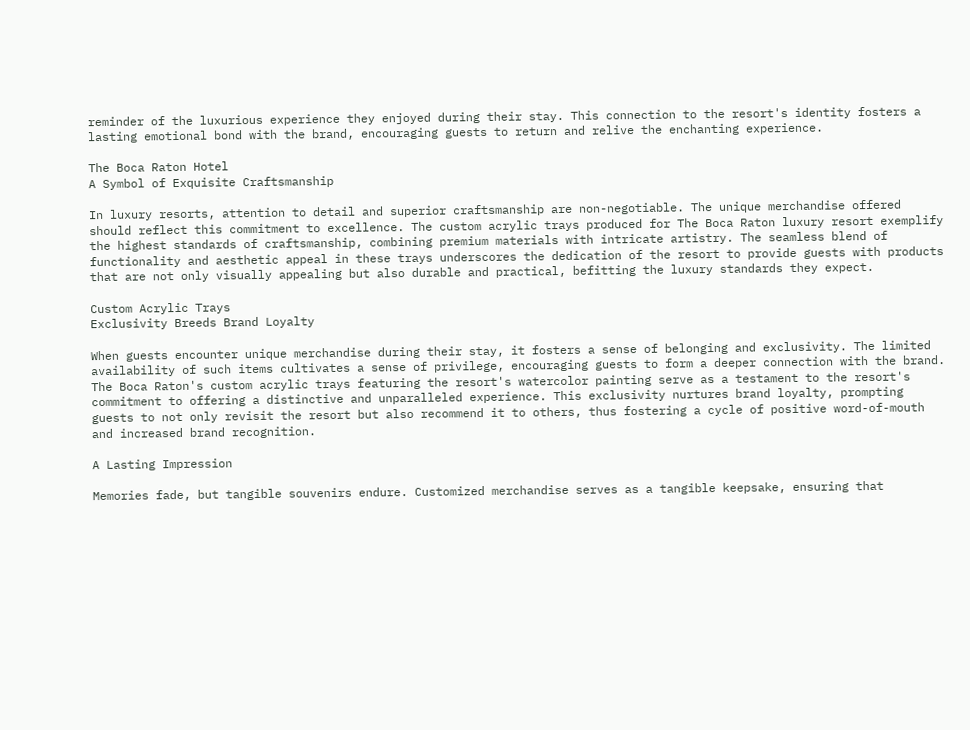reminder of the luxurious experience they enjoyed during their stay. This connection to the resort's identity fosters a lasting emotional bond with the brand, encouraging guests to return and relive the enchanting experience.

The Boca Raton Hotel
A Symbol of Exquisite Craftsmanship

In luxury resorts, attention to detail and superior craftsmanship are non-negotiable. The unique merchandise offered should reflect this commitment to excellence. The custom acrylic trays produced for The Boca Raton luxury resort exemplify the highest standards of craftsmanship, combining premium materials with intricate artistry. The seamless blend of functionality and aesthetic appeal in these trays underscores the dedication of the resort to provide guests with products that are not only visually appealing but also durable and practical, befitting the luxury standards they expect.

Custom Acrylic Trays
Exclusivity Breeds Brand Loyalty

When guests encounter unique merchandise during their stay, it fosters a sense of belonging and exclusivity. The limited availability of such items cultivates a sense of privilege, encouraging guests to form a deeper connection with the brand. The Boca Raton's custom acrylic trays featuring the resort's watercolor painting serve as a testament to the resort's commitment to offering a distinctive and unparalleled experience. This exclusivity nurtures brand loyalty, prompting guests to not only revisit the resort but also recommend it to others, thus fostering a cycle of positive word-of-mouth and increased brand recognition.

A Lasting Impression

Memories fade, but tangible souvenirs endure. Customized merchandise serves as a tangible keepsake, ensuring that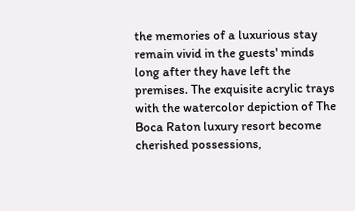the memories of a luxurious stay remain vivid in the guests' minds long after they have left the premises. The exquisite acrylic trays with the watercolor depiction of The Boca Raton luxury resort become cherished possessions,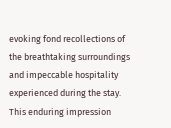evoking fond recollections of the breathtaking surroundings and impeccable hospitality experienced during the stay. This enduring impression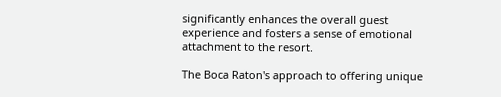significantly enhances the overall guest experience and fosters a sense of emotional attachment to the resort.

The Boca Raton's approach to offering unique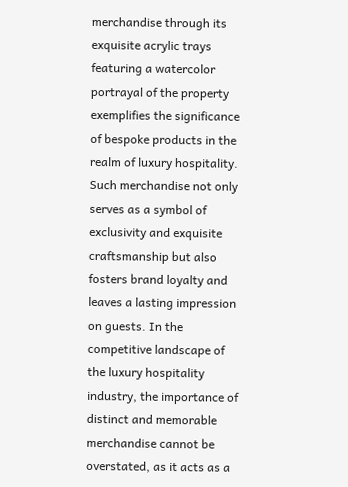merchandise through its exquisite acrylic trays featuring a watercolor portrayal of the property exemplifies the significance of bespoke products in the realm of luxury hospitality. Such merchandise not only serves as a symbol of exclusivity and exquisite craftsmanship but also fosters brand loyalty and leaves a lasting impression on guests. In the competitive landscape of the luxury hospitality industry, the importance of distinct and memorable merchandise cannot be overstated, as it acts as a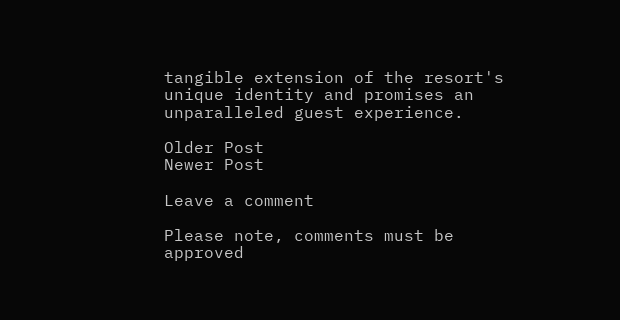tangible extension of the resort's unique identity and promises an unparalleled guest experience.

Older Post
Newer Post

Leave a comment

Please note, comments must be approved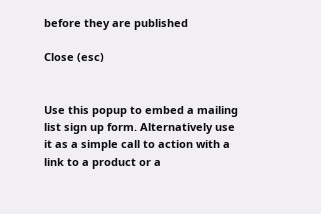before they are published

Close (esc)


Use this popup to embed a mailing list sign up form. Alternatively use it as a simple call to action with a link to a product or a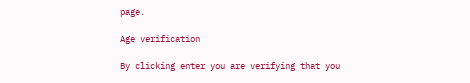page.

Age verification

By clicking enter you are verifying that you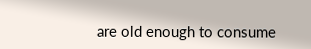are old enough to consume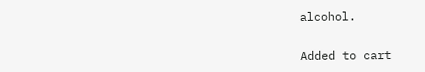alcohol.


Added to cart